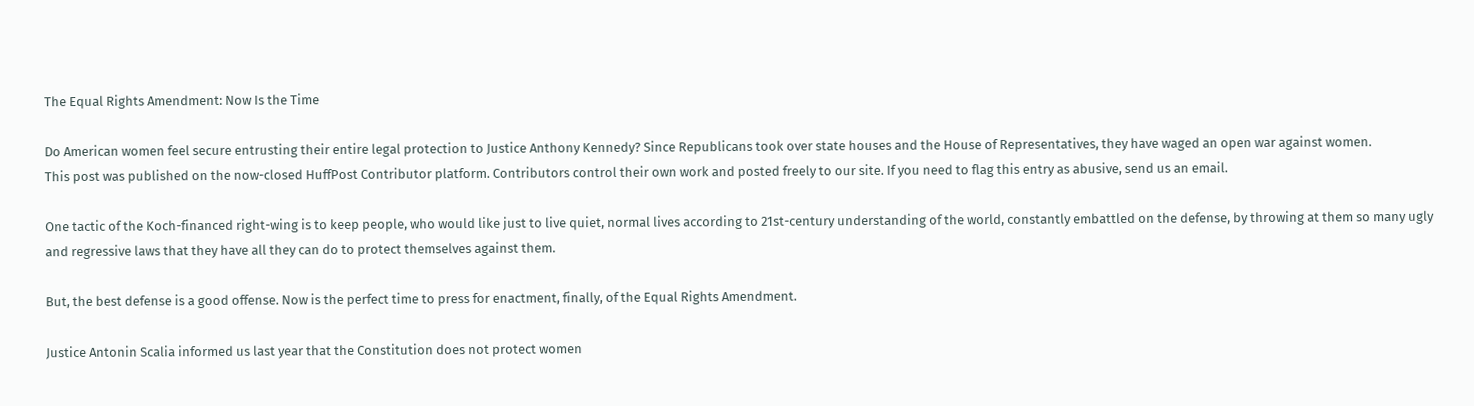The Equal Rights Amendment: Now Is the Time

Do American women feel secure entrusting their entire legal protection to Justice Anthony Kennedy? Since Republicans took over state houses and the House of Representatives, they have waged an open war against women.
This post was published on the now-closed HuffPost Contributor platform. Contributors control their own work and posted freely to our site. If you need to flag this entry as abusive, send us an email.

One tactic of the Koch-financed right-wing is to keep people, who would like just to live quiet, normal lives according to 21st-century understanding of the world, constantly embattled on the defense, by throwing at them so many ugly and regressive laws that they have all they can do to protect themselves against them.

But, the best defense is a good offense. Now is the perfect time to press for enactment, finally, of the Equal Rights Amendment.

Justice Antonin Scalia informed us last year that the Constitution does not protect women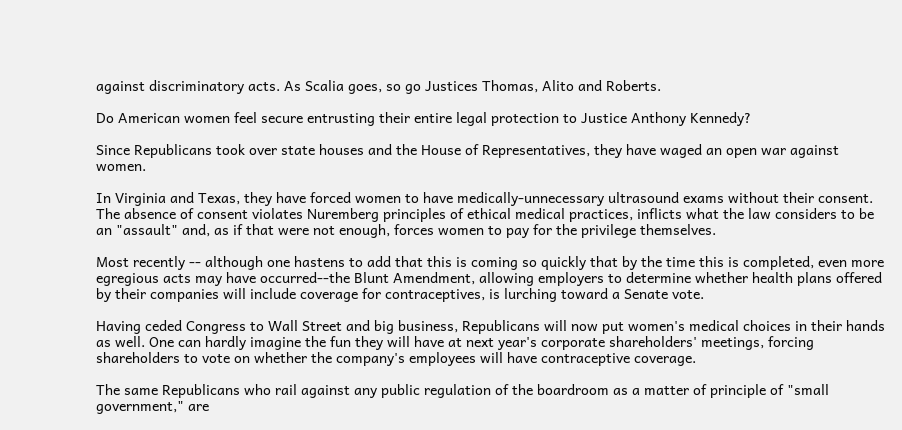against discriminatory acts. As Scalia goes, so go Justices Thomas, Alito and Roberts.

Do American women feel secure entrusting their entire legal protection to Justice Anthony Kennedy?

Since Republicans took over state houses and the House of Representatives, they have waged an open war against women.

In Virginia and Texas, they have forced women to have medically-unnecessary ultrasound exams without their consent. The absence of consent violates Nuremberg principles of ethical medical practices, inflicts what the law considers to be an "assault" and, as if that were not enough, forces women to pay for the privilege themselves.

Most recently -- although one hastens to add that this is coming so quickly that by the time this is completed, even more egregious acts may have occurred--the Blunt Amendment, allowing employers to determine whether health plans offered by their companies will include coverage for contraceptives, is lurching toward a Senate vote.

Having ceded Congress to Wall Street and big business, Republicans will now put women's medical choices in their hands as well. One can hardly imagine the fun they will have at next year's corporate shareholders' meetings, forcing shareholders to vote on whether the company's employees will have contraceptive coverage.

The same Republicans who rail against any public regulation of the boardroom as a matter of principle of "small government," are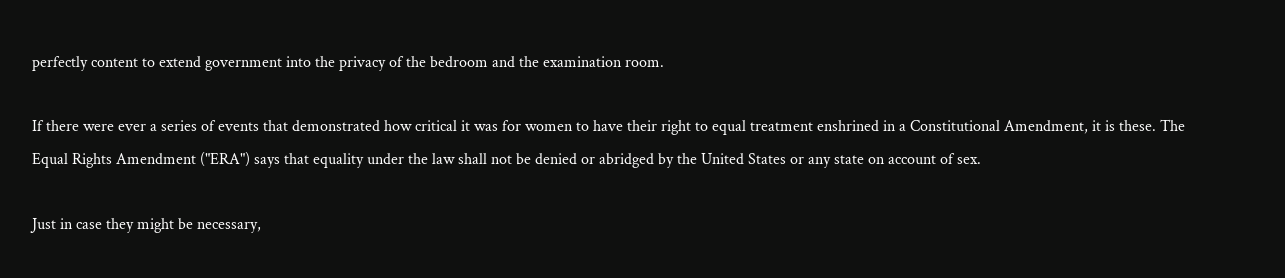perfectly content to extend government into the privacy of the bedroom and the examination room.

If there were ever a series of events that demonstrated how critical it was for women to have their right to equal treatment enshrined in a Constitutional Amendment, it is these. The Equal Rights Amendment ("ERA") says that equality under the law shall not be denied or abridged by the United States or any state on account of sex.

Just in case they might be necessary,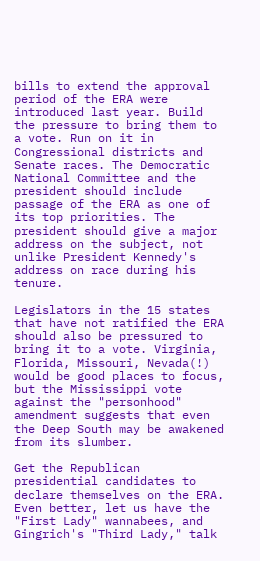bills to extend the approval period of the ERA were introduced last year. Build the pressure to bring them to a vote. Run on it in Congressional districts and Senate races. The Democratic National Committee and the president should include passage of the ERA as one of its top priorities. The president should give a major address on the subject, not unlike President Kennedy's address on race during his tenure.

Legislators in the 15 states that have not ratified the ERA should also be pressured to bring it to a vote. Virginia, Florida, Missouri, Nevada(!) would be good places to focus, but the Mississippi vote against the "personhood" amendment suggests that even the Deep South may be awakened from its slumber.

Get the Republican presidential candidates to declare themselves on the ERA. Even better, let us have the "First Lady" wannabees, and Gingrich's "Third Lady," talk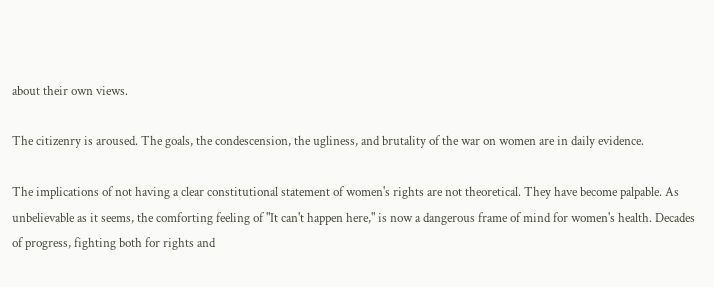about their own views.

The citizenry is aroused. The goals, the condescension, the ugliness, and brutality of the war on women are in daily evidence.

The implications of not having a clear constitutional statement of women's rights are not theoretical. They have become palpable. As unbelievable as it seems, the comforting feeling of "It can't happen here," is now a dangerous frame of mind for women's health. Decades of progress, fighting both for rights and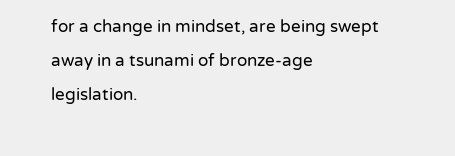for a change in mindset, are being swept away in a tsunami of bronze-age legislation.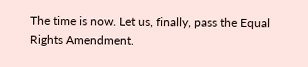The time is now. Let us, finally, pass the Equal Rights Amendment.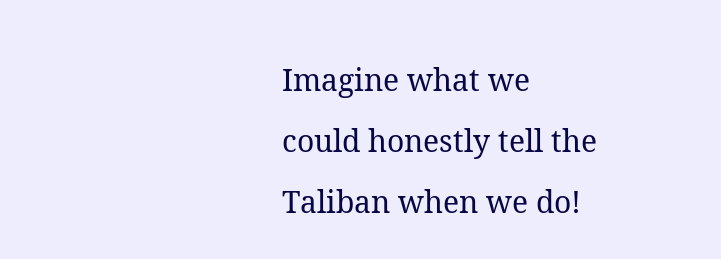Imagine what we could honestly tell the Taliban when we do!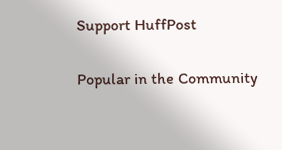Support HuffPost

Popular in the Community